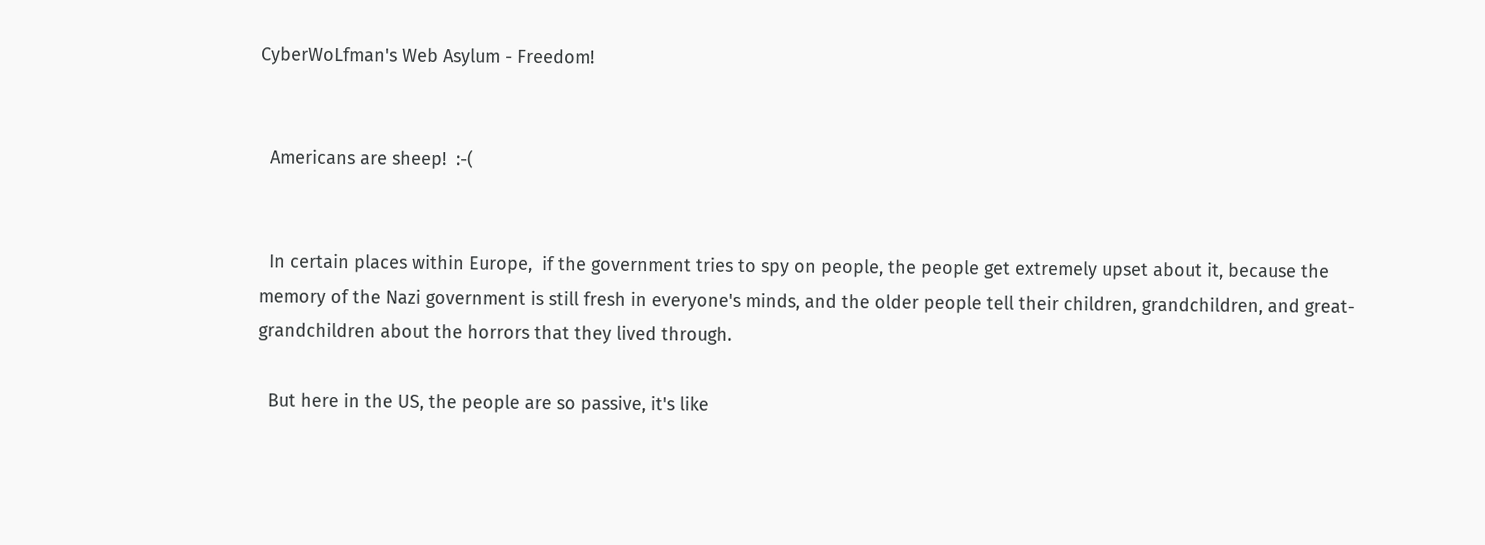CyberWoLfman's Web Asylum - Freedom!


  Americans are sheep!  :-(


  In certain places within Europe,  if the government tries to spy on people, the people get extremely upset about it, because the memory of the Nazi government is still fresh in everyone's minds, and the older people tell their children, grandchildren, and great-grandchildren about the horrors that they lived through.

  But here in the US, the people are so passive, it's like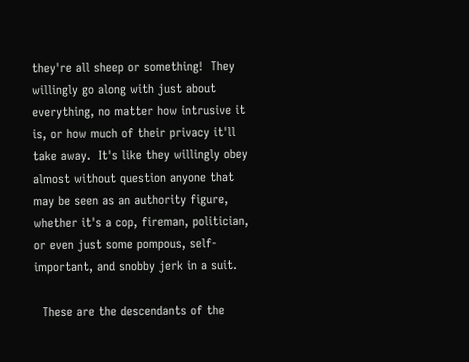they're all sheep or something!  They willingly go along with just about everything, no matter how intrusive it is, or how much of their privacy it'll take away.  It's like they willingly obey almost without question anyone that may be seen as an authority figure, whether it's a cop, fireman, politician, or even just some pompous, self-important, and snobby jerk in a suit.

  These are the descendants of the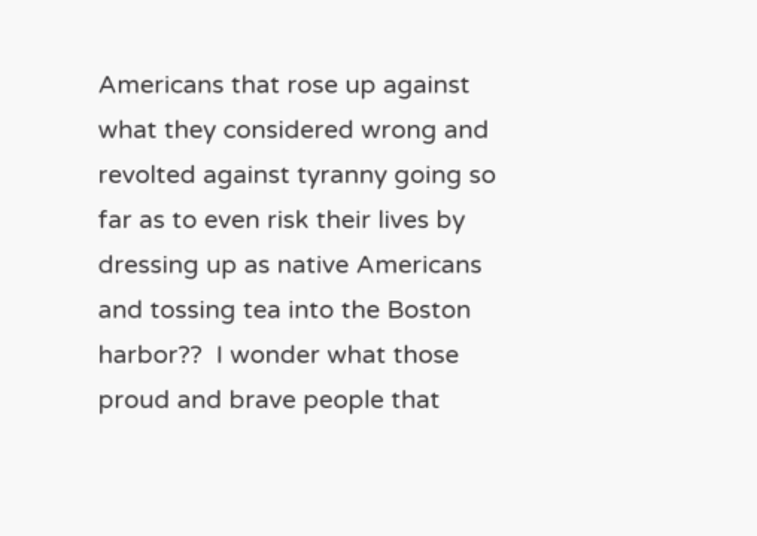Americans that rose up against what they considered wrong and revolted against tyranny going so far as to even risk their lives by dressing up as native Americans and tossing tea into the Boston harbor??  I wonder what those proud and brave people that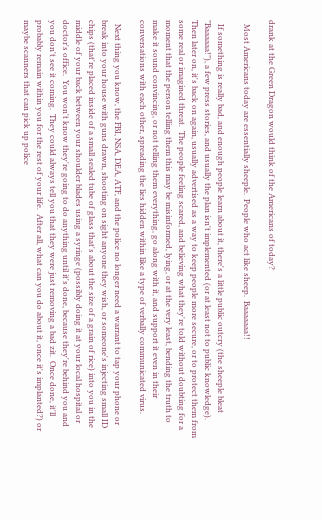drank at the Green Dragon would think of the Americans of today?

  Most Americans today are essentially sheeple.  People who act like sheep.  Baaaaaaa!!

  If something is really bad, and enough people learn about it, there's a little public outcry (the sheeple bleat "Baaaaaa!"), a few press stories, and usually the plan isn't implemented (or at least not to public knowledge).  Then later on, it's back on again, usually advertised as a way to keep people more secure, or to protect them from some real or imagined threat.  The people feeling scared, and believing what they're told without doubting for a moment that the person telling them this may be misinformed, lying, or at the very least, bending the truth to make it sound convincing, or not telling them everything, go along with it, and support it even in their conversations with each other, spreading the lies hidden within like a type of verbally communicated virus.

  Next thing you know, the FBI, NSA, DEA, ATF, and the police no longer need a warrant to tap your phone or break into your house with guns drawn, shooting on sight anyone they wish, or someone's injecting small ID chips (that're placed inside of a small sealed tube of glass that's about the size of a grain of rice) into you in the middle of your back between your shoulder blades using a syringe (possibly doing it at your local hospital or doctor's office.  You won't know they're going to do anything until it's done, because they're behind you and you don't see it coming.  They could always tell you that they were just removing a bad zit.  Once done, it'll probably remain within you for the rest of your life.  After all, what can you do about it, once it's implanted?) or maybe scanners that can pick up police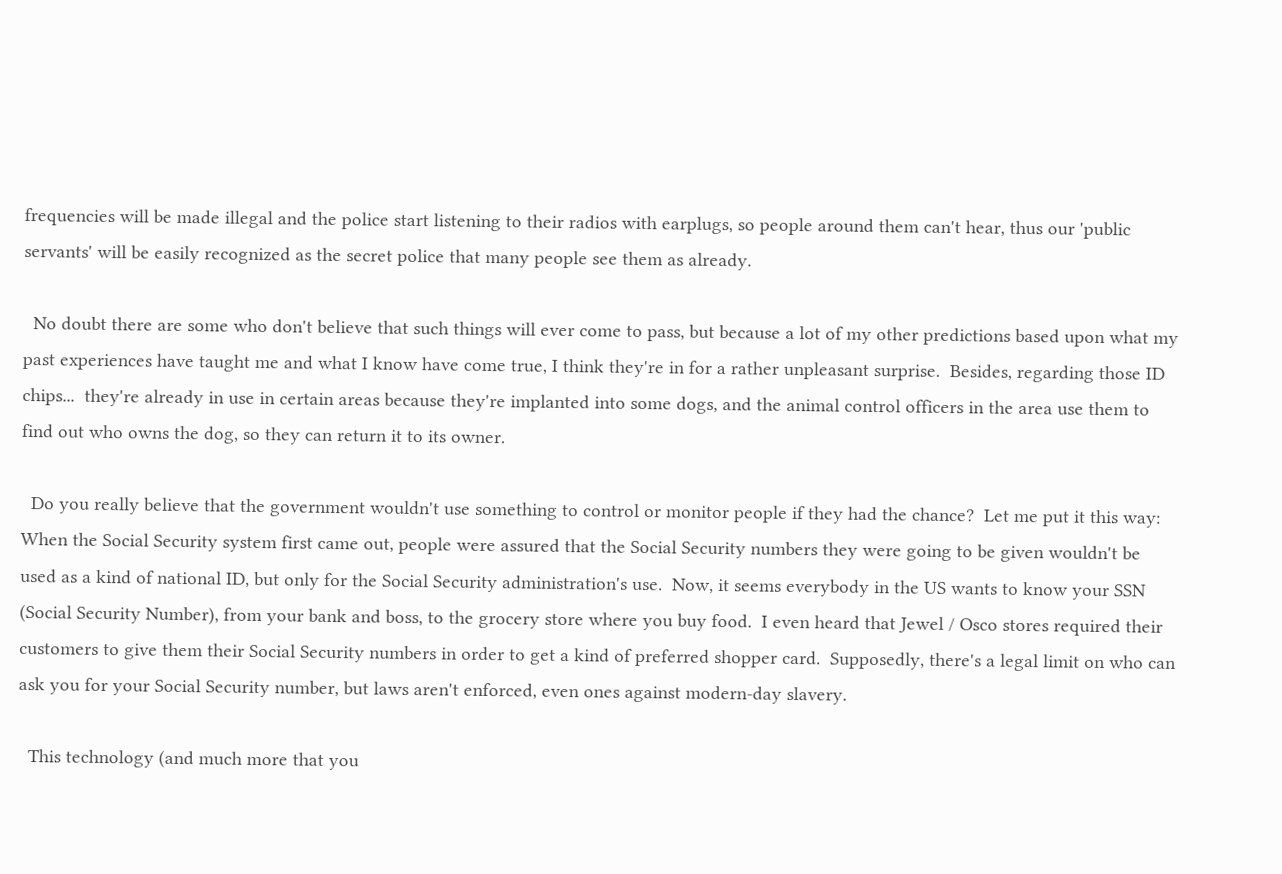frequencies will be made illegal and the police start listening to their radios with earplugs, so people around them can't hear, thus our 'public servants' will be easily recognized as the secret police that many people see them as already.

  No doubt there are some who don't believe that such things will ever come to pass, but because a lot of my other predictions based upon what my past experiences have taught me and what I know have come true, I think they're in for a rather unpleasant surprise.  Besides, regarding those ID chips...  they're already in use in certain areas because they're implanted into some dogs, and the animal control officers in the area use them to find out who owns the dog, so they can return it to its owner.

  Do you really believe that the government wouldn't use something to control or monitor people if they had the chance?  Let me put it this way:  When the Social Security system first came out, people were assured that the Social Security numbers they were going to be given wouldn't be used as a kind of national ID, but only for the Social Security administration's use.  Now, it seems everybody in the US wants to know your SSN (Social Security Number), from your bank and boss, to the grocery store where you buy food.  I even heard that Jewel / Osco stores required their customers to give them their Social Security numbers in order to get a kind of preferred shopper card.  Supposedly, there's a legal limit on who can ask you for your Social Security number, but laws aren't enforced, even ones against modern-day slavery.

  This technology (and much more that you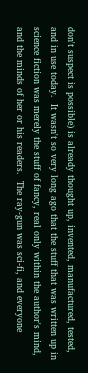don't suspect is possible) is already thought up, invented, manufactured, tested, and in use today.  It wasn't so very long ago that the stuff that was written up in science fiction was merely the stuff of fancy, real only within the author's mind, and the minds of her or his readers.  The ray-gun was sci-fi, and everyone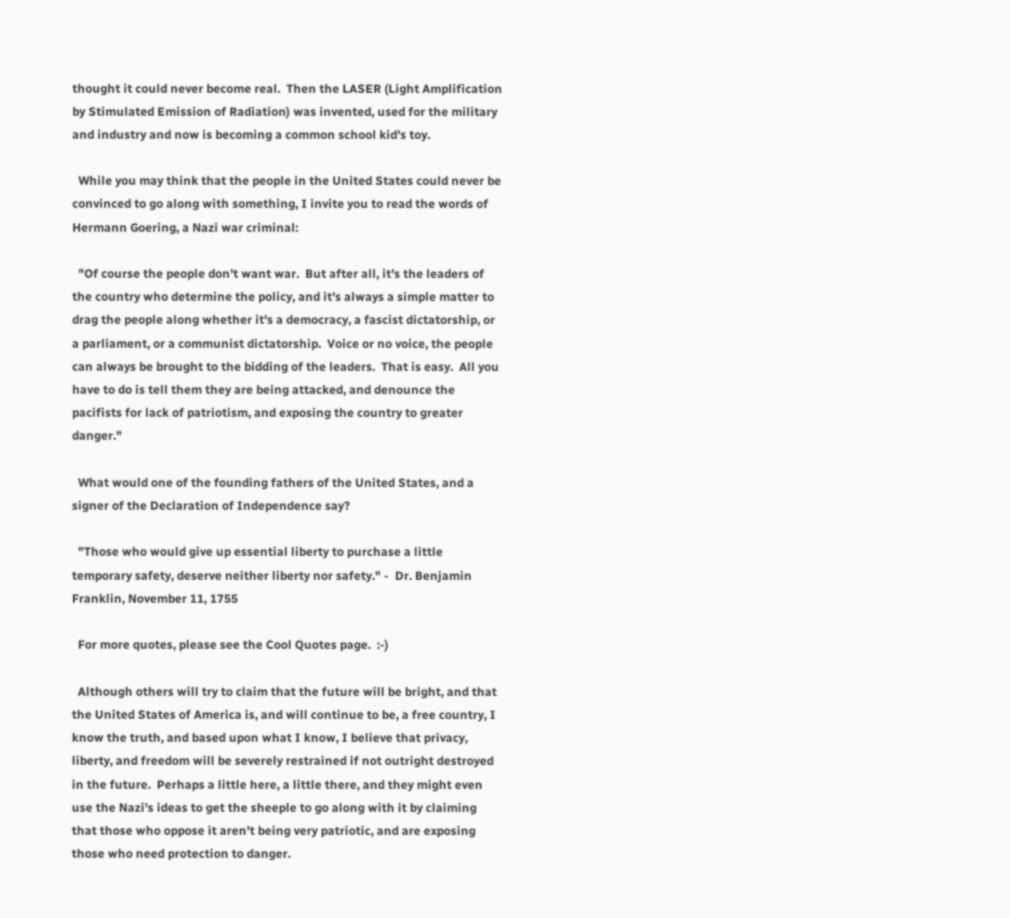thought it could never become real.  Then the LASER (Light Amplification by Stimulated Emission of Radiation) was invented, used for the military and industry and now is becoming a common school kid's toy.

  While you may think that the people in the United States could never be convinced to go along with something, I invite you to read the words of Hermann Goering, a Nazi war criminal:

  "Of course the people don't want war.  But after all, it's the leaders of the country who determine the policy, and it's always a simple matter to drag the people along whether it's a democracy, a fascist dictatorship, or a parliament, or a communist dictatorship.  Voice or no voice, the people can always be brought to the bidding of the leaders.  That is easy.  All you have to do is tell them they are being attacked, and denounce the pacifists for lack of patriotism, and exposing the country to greater danger."

  What would one of the founding fathers of the United States, and a signer of the Declaration of Independence say?

  "Those who would give up essential liberty to purchase a little temporary safety, deserve neither liberty nor safety." -  Dr. Benjamin Franklin, November 11, 1755

  For more quotes, please see the Cool Quotes page.  :-)

  Although others will try to claim that the future will be bright, and that the United States of America is, and will continue to be, a free country, I know the truth, and based upon what I know, I believe that privacy, liberty, and freedom will be severely restrained if not outright destroyed in the future.  Perhaps a little here, a little there, and they might even use the Nazi's ideas to get the sheeple to go along with it by claiming that those who oppose it aren't being very patriotic, and are exposing those who need protection to danger.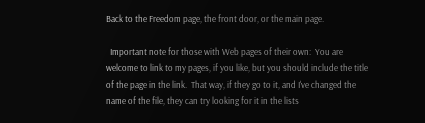Back to the Freedom page, the front door, or the main page.

  Important note for those with Web pages of their own:  You are welcome to link to my pages, if you like, but you should include the title of the page in the link.  That way, if they go to it, and I've changed the name of the file, they can try looking for it in the lists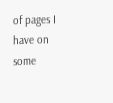of pages I have on some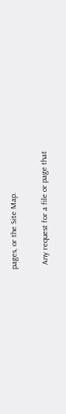pages, or the Site Map.

  Any request for a file or page that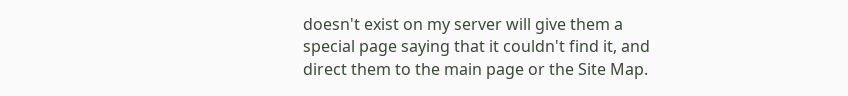doesn't exist on my server will give them a special page saying that it couldn't find it, and direct them to the main page or the Site Map.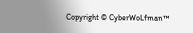Copyright © CyberWoLfman™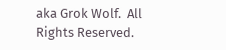aka Grok Wolf.  All Rights Reserved.